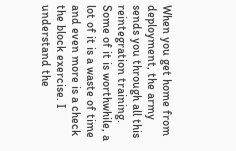When you get home from deployment, the army sends you through all this reintegration training. Some of it is worthwhile, a lot of it is a waste of time and even more is a check the block exercise. I understand the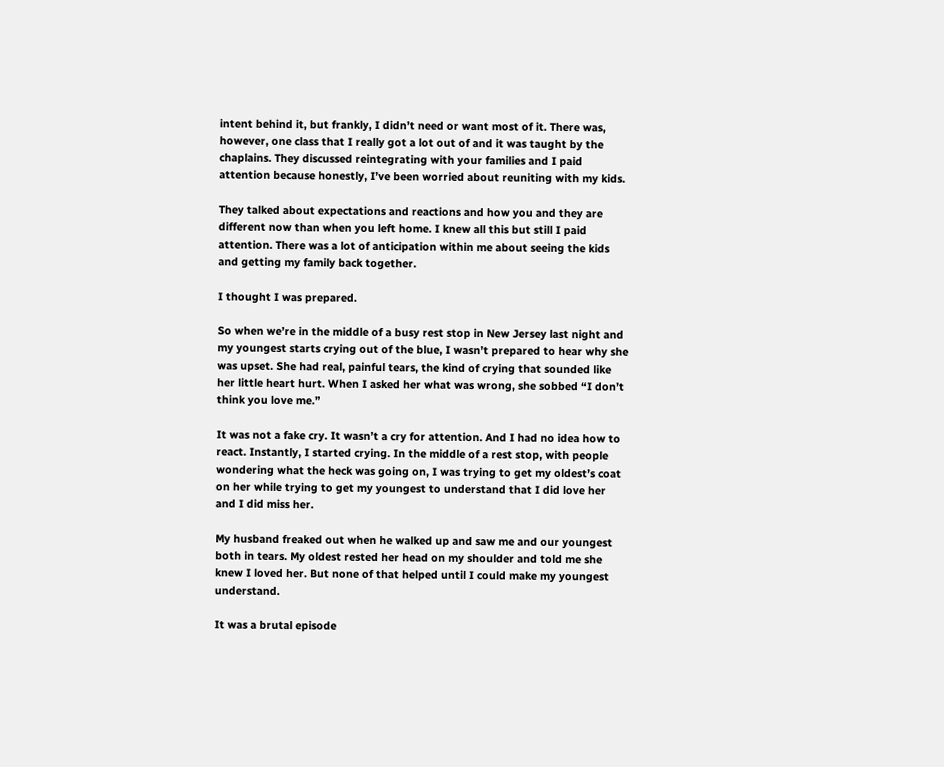intent behind it, but frankly, I didn’t need or want most of it. There was, however, one class that I really got a lot out of and it was taught by the chaplains. They discussed reintegrating with your families and I paid attention because honestly, I’ve been worried about reuniting with my kids.

They talked about expectations and reactions and how you and they are different now than when you left home. I knew all this but still I paid attention. There was a lot of anticipation within me about seeing the kids and getting my family back together.

I thought I was prepared.

So when we’re in the middle of a busy rest stop in New Jersey last night and my youngest starts crying out of the blue, I wasn’t prepared to hear why she was upset. She had real, painful tears, the kind of crying that sounded like her little heart hurt. When I asked her what was wrong, she sobbed “I don’t think you love me.”

It was not a fake cry. It wasn’t a cry for attention. And I had no idea how to react. Instantly, I started crying. In the middle of a rest stop, with people wondering what the heck was going on, I was trying to get my oldest’s coat on her while trying to get my youngest to understand that I did love her and I did miss her.

My husband freaked out when he walked up and saw me and our youngest both in tears. My oldest rested her head on my shoulder and told me she knew I loved her. But none of that helped until I could make my youngest understand.

It was a brutal episode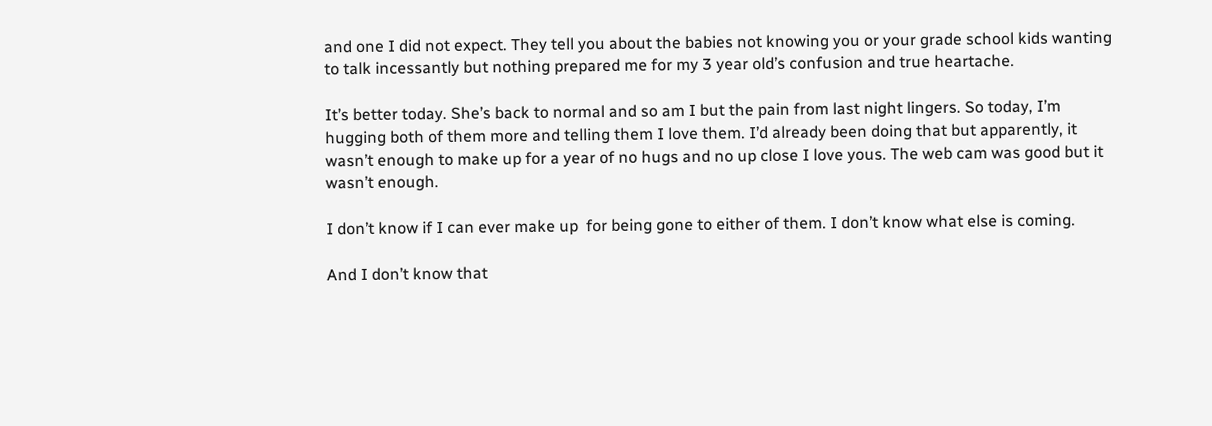and one I did not expect. They tell you about the babies not knowing you or your grade school kids wanting to talk incessantly but nothing prepared me for my 3 year old’s confusion and true heartache.

It’s better today. She’s back to normal and so am I but the pain from last night lingers. So today, I’m hugging both of them more and telling them I love them. I’d already been doing that but apparently, it wasn’t enough to make up for a year of no hugs and no up close I love yous. The web cam was good but it wasn’t enough.

I don’t know if I can ever make up  for being gone to either of them. I don’t know what else is coming.

And I don’t know that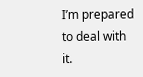I’m prepared to deal with it.